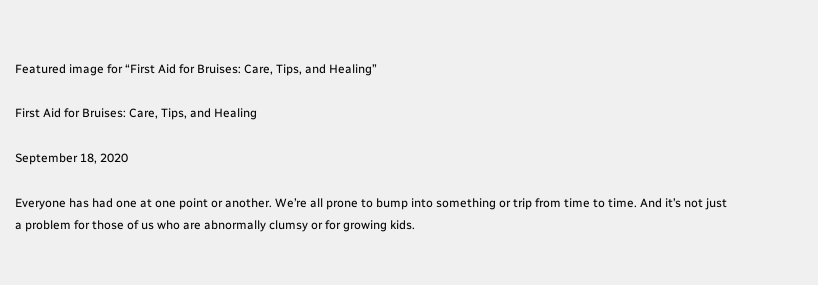Featured image for “First Aid for Bruises: Care, Tips, and Healing”

First Aid for Bruises: Care, Tips, and Healing

September 18, 2020

Everyone has had one at one point or another. We’re all prone to bump into something or trip from time to time. And it’s not just a problem for those of us who are abnormally clumsy or for growing kids.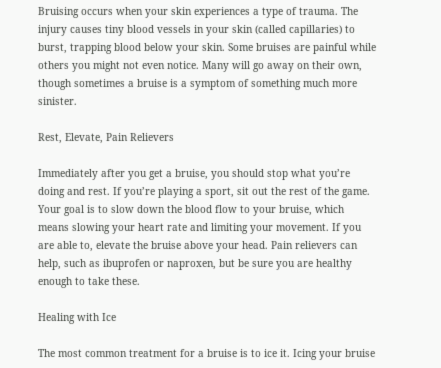Bruising occurs when your skin experiences a type of trauma. The injury causes tiny blood vessels in your skin (called capillaries) to burst, trapping blood below your skin. Some bruises are painful while others you might not even notice. Many will go away on their own, though sometimes a bruise is a symptom of something much more sinister.

Rest, Elevate, Pain Relievers

Immediately after you get a bruise, you should stop what you’re doing and rest. If you’re playing a sport, sit out the rest of the game. Your goal is to slow down the blood flow to your bruise, which means slowing your heart rate and limiting your movement. If you are able to, elevate the bruise above your head. Pain relievers can help, such as ibuprofen or naproxen, but be sure you are healthy enough to take these.

Healing with Ice

The most common treatment for a bruise is to ice it. Icing your bruise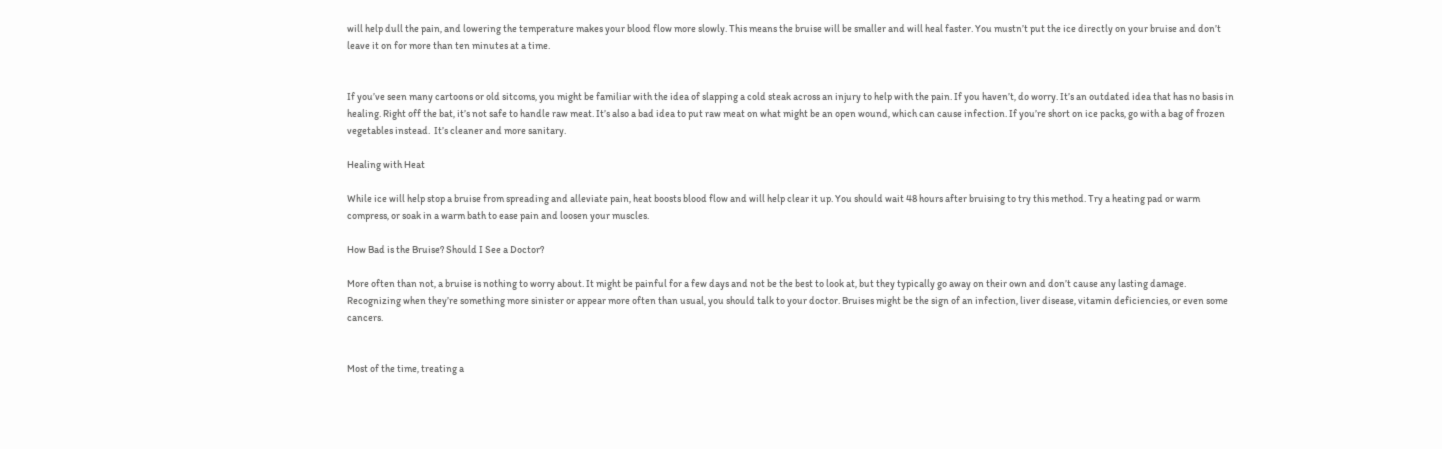will help dull the pain, and lowering the temperature makes your blood flow more slowly. This means the bruise will be smaller and will heal faster. You mustn’t put the ice directly on your bruise and don’t leave it on for more than ten minutes at a time.


If you’ve seen many cartoons or old sitcoms, you might be familiar with the idea of slapping a cold steak across an injury to help with the pain. If you haven’t, do worry. It’s an outdated idea that has no basis in healing. Right off the bat, it’s not safe to handle raw meat. It’s also a bad idea to put raw meat on what might be an open wound, which can cause infection. If you’re short on ice packs, go with a bag of frozen vegetables instead.  It’s cleaner and more sanitary.

Healing with Heat

While ice will help stop a bruise from spreading and alleviate pain, heat boosts blood flow and will help clear it up. You should wait 48 hours after bruising to try this method. Try a heating pad or warm compress, or soak in a warm bath to ease pain and loosen your muscles.

How Bad is the Bruise? Should I See a Doctor?

More often than not, a bruise is nothing to worry about. It might be painful for a few days and not be the best to look at, but they typically go away on their own and don’t cause any lasting damage. Recognizing when they’re something more sinister or appear more often than usual, you should talk to your doctor. Bruises might be the sign of an infection, liver disease, vitamin deficiencies, or even some cancers.


Most of the time, treating a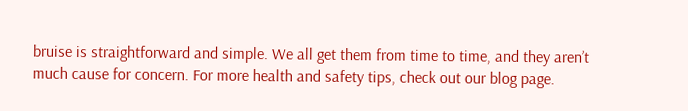bruise is straightforward and simple. We all get them from time to time, and they aren’t much cause for concern. For more health and safety tips, check out our blog page.